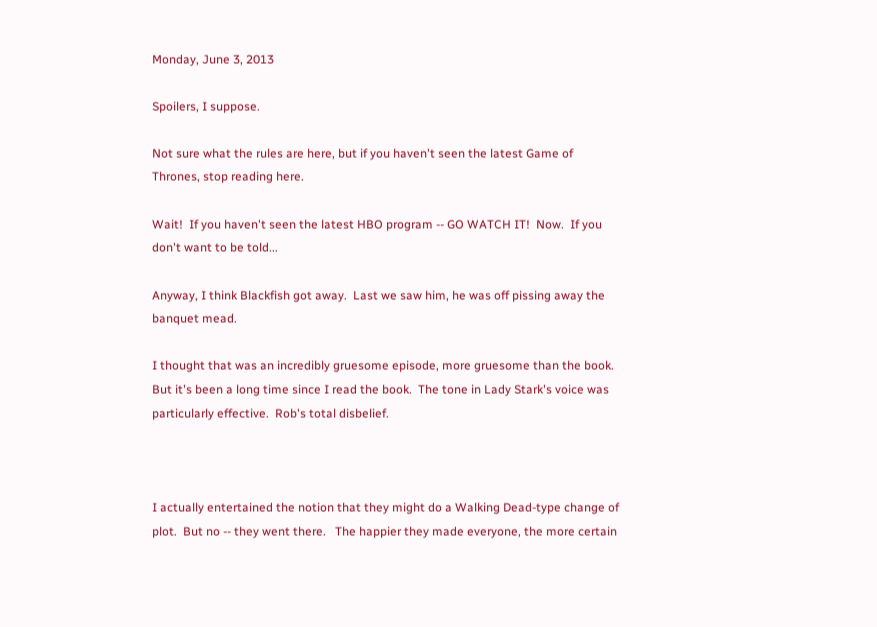Monday, June 3, 2013

Spoilers, I suppose.

Not sure what the rules are here, but if you haven't seen the latest Game of Thrones, stop reading here.

Wait!  If you haven't seen the latest HBO program -- GO WATCH IT!  Now.  If you don't want to be told...

Anyway, I think Blackfish got away.  Last we saw him, he was off pissing away the banquet mead.

I thought that was an incredibly gruesome episode, more gruesome than the book.  But it's been a long time since I read the book.  The tone in Lady Stark's voice was particularly effective.  Rob's total disbelief.



I actually entertained the notion that they might do a Walking Dead-type change of plot.  But no -- they went there.   The happier they made everyone, the more certain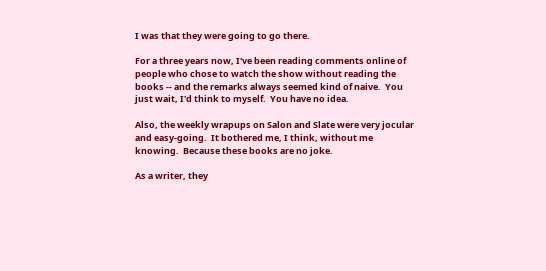I was that they were going to go there.

For a three years now, I've been reading comments online of people who chose to watch the show without reading the books -- and the remarks always seemed kind of naive.  You just wait, I'd think to myself.  You have no idea.

Also, the weekly wrapups on Salon and Slate were very jocular and easy-going.  It bothered me, I think, without me knowing.  Because these books are no joke.

As a writer, they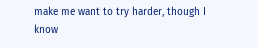make me want to try harder, though I know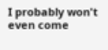I probably won't even come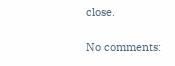close.

No comments: